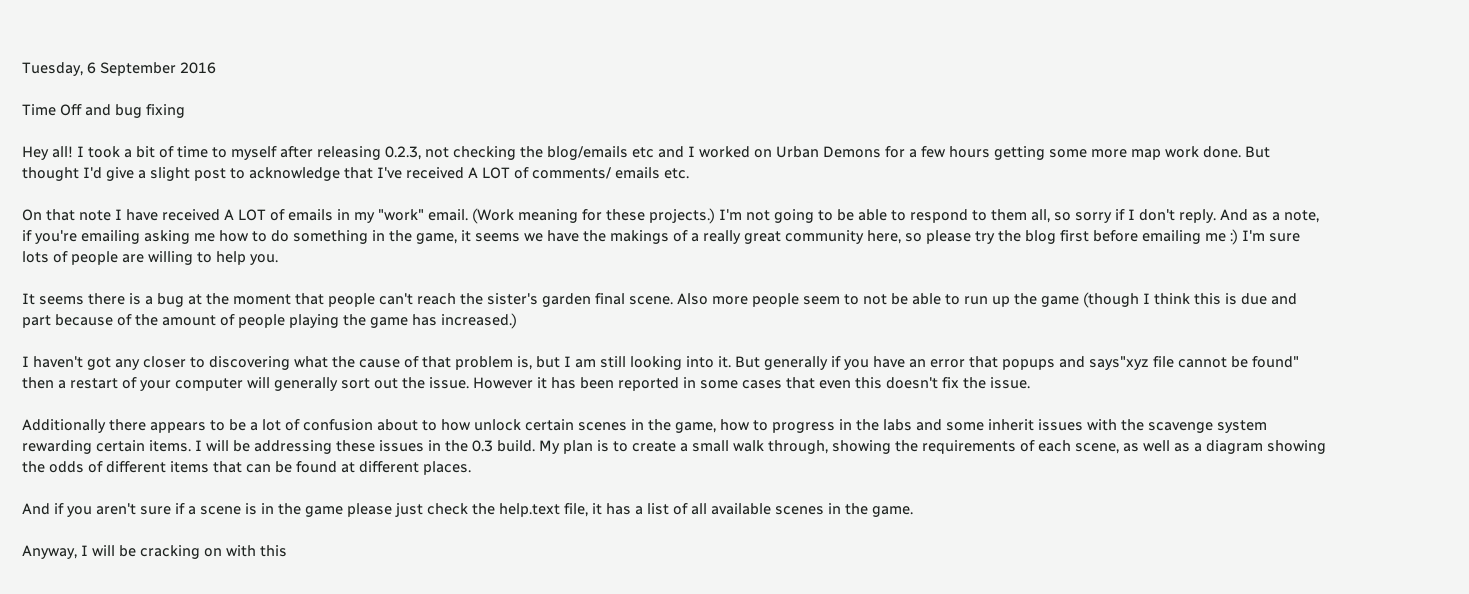Tuesday, 6 September 2016

Time Off and bug fixing

Hey all! I took a bit of time to myself after releasing 0.2.3, not checking the blog/emails etc and I worked on Urban Demons for a few hours getting some more map work done. But thought I'd give a slight post to acknowledge that I've received A LOT of comments/ emails etc.

On that note I have received A LOT of emails in my "work" email. (Work meaning for these projects.) I'm not going to be able to respond to them all, so sorry if I don't reply. And as a note, if you're emailing asking me how to do something in the game, it seems we have the makings of a really great community here, so please try the blog first before emailing me :) I'm sure lots of people are willing to help you.

It seems there is a bug at the moment that people can't reach the sister's garden final scene. Also more people seem to not be able to run up the game (though I think this is due and part because of the amount of people playing the game has increased.)

I haven't got any closer to discovering what the cause of that problem is, but I am still looking into it. But generally if you have an error that popups and says"xyz file cannot be found" then a restart of your computer will generally sort out the issue. However it has been reported in some cases that even this doesn't fix the issue.

Additionally there appears to be a lot of confusion about to how unlock certain scenes in the game, how to progress in the labs and some inherit issues with the scavenge system rewarding certain items. I will be addressing these issues in the 0.3 build. My plan is to create a small walk through, showing the requirements of each scene, as well as a diagram showing the odds of different items that can be found at different places.

And if you aren't sure if a scene is in the game please just check the help.text file, it has a list of all available scenes in the game.

Anyway, I will be cracking on with this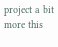project a bit more this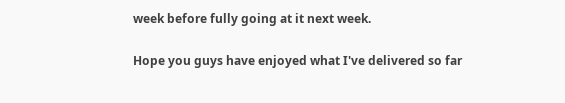week before fully going at it next week.

Hope you guys have enjoyed what I've delivered so far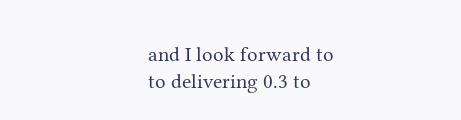and I look forward to to delivering 0.3 to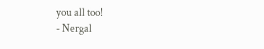you all too!
- Nergal